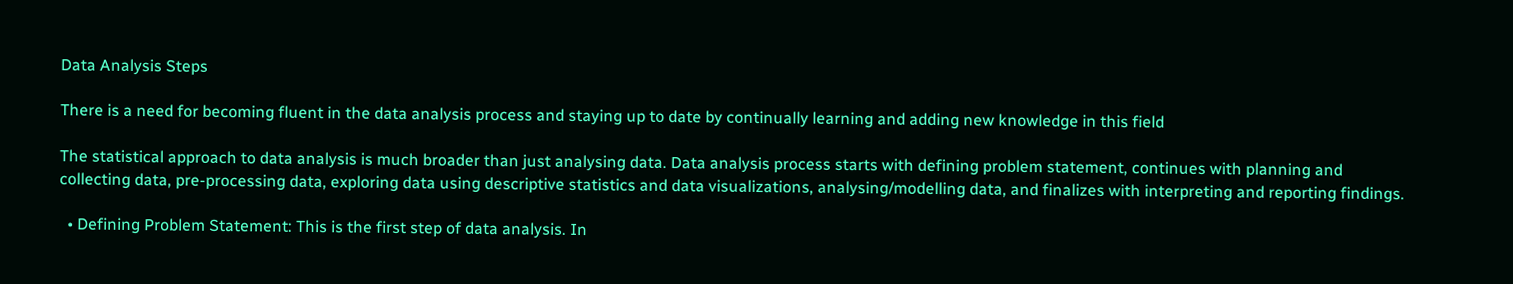Data Analysis Steps

There is a need for becoming fluent in the data analysis process and staying up to date by continually learning and adding new knowledge in this field

The statistical approach to data analysis is much broader than just analysing data. Data analysis process starts with defining problem statement, continues with planning and collecting data, pre-processing data, exploring data using descriptive statistics and data visualizations, analysing/modelling data, and finalizes with interpreting and reporting findings.

  • Defining Problem Statement: This is the first step of data analysis. In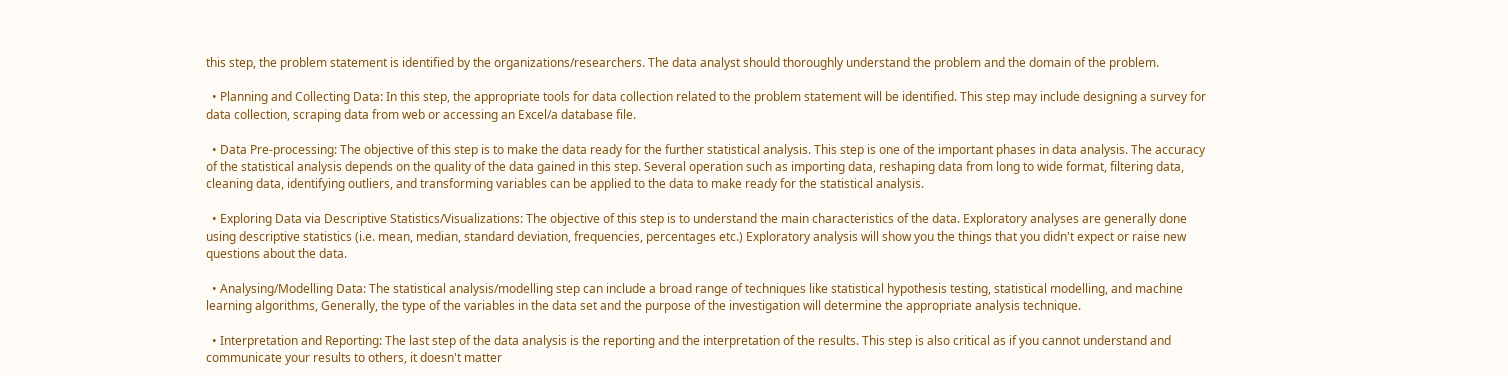this step, the problem statement is identified by the organizations/researchers. The data analyst should thoroughly understand the problem and the domain of the problem.

  • Planning and Collecting Data: In this step, the appropriate tools for data collection related to the problem statement will be identified. This step may include designing a survey for data collection, scraping data from web or accessing an Excel/a database file.

  • Data Pre-processing: The objective of this step is to make the data ready for the further statistical analysis. This step is one of the important phases in data analysis. The accuracy of the statistical analysis depends on the quality of the data gained in this step. Several operation such as importing data, reshaping data from long to wide format, filtering data, cleaning data, identifying outliers, and transforming variables can be applied to the data to make ready for the statistical analysis.

  • Exploring Data via Descriptive Statistics/Visualizations: The objective of this step is to understand the main characteristics of the data. Exploratory analyses are generally done using descriptive statistics (i.e. mean, median, standard deviation, frequencies, percentages etc.) Exploratory analysis will show you the things that you didn't expect or raise new questions about the data.

  • Analysing/Modelling Data: The statistical analysis/modelling step can include a broad range of techniques like statistical hypothesis testing, statistical modelling, and machine learning algorithms, Generally, the type of the variables in the data set and the purpose of the investigation will determine the appropriate analysis technique.

  • Interpretation and Reporting: The last step of the data analysis is the reporting and the interpretation of the results. This step is also critical as if you cannot understand and communicate your results to others, it doesn't matter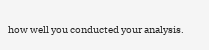how well you conducted your analysis.